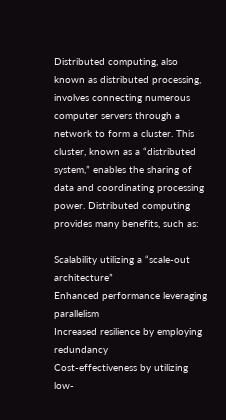Distributed computing, also known as distributed processing, involves connecting numerous computer servers through a network to form a cluster. This cluster, known as a “distributed system,” enables the sharing of data and coordinating processing power. Distributed computing provides many benefits, such as:

Scalability utilizing a “scale-out architecture”
Enhanced performance leveraging parallelism
Increased resilience by employing redundancy
Cost-effectiveness by utilizing low-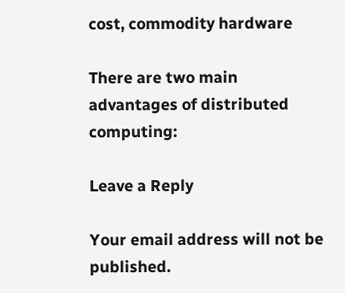cost, commodity hardware

There are two main advantages of distributed computing:

Leave a Reply

Your email address will not be published.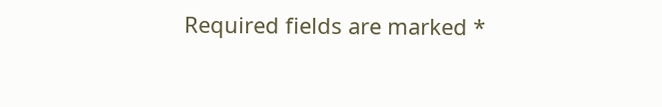Required fields are marked *